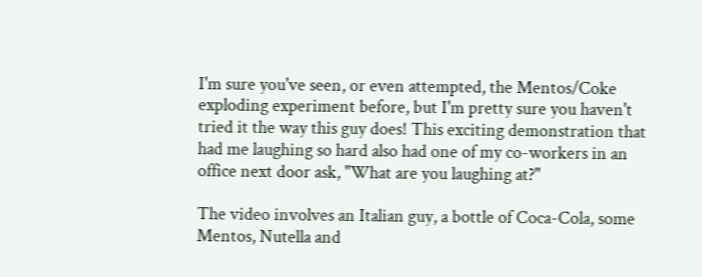I'm sure you've seen, or even attempted, the Mentos/Coke exploding experiment before, but I'm pretty sure you haven't tried it the way this guy does! This exciting demonstration that had me laughing so hard also had one of my co-workers in an office next door ask, "What are you laughing at?"

The video involves an Italian guy, a bottle of Coca-Cola, some Mentos, Nutella and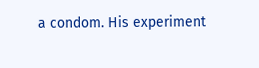a condom. His experiment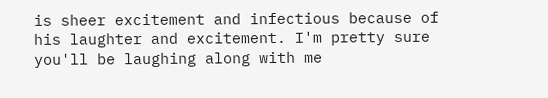is sheer excitement and infectious because of his laughter and excitement. I'm pretty sure you'll be laughing along with me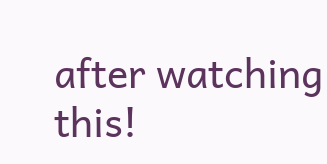after watching this!